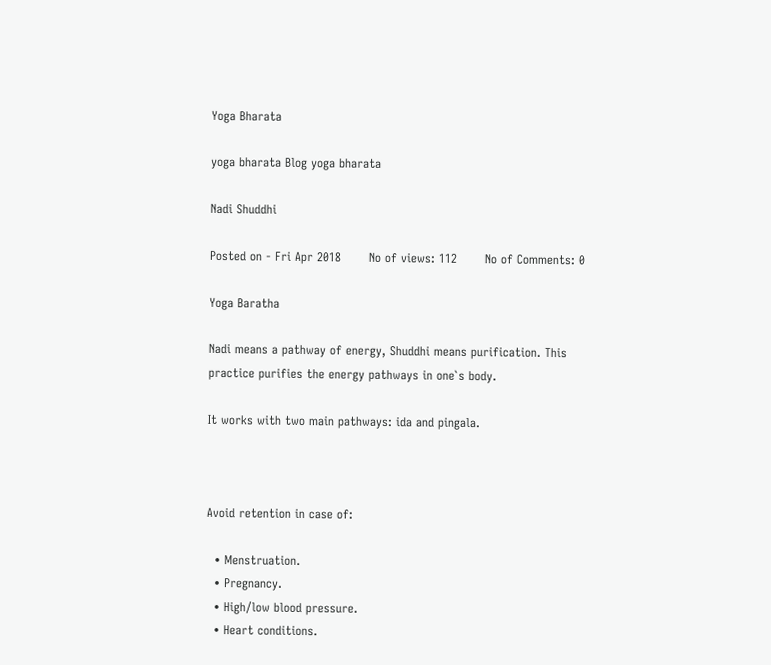Yoga Bharata

yoga bharata Blog yoga bharata

Nadi Shuddhi

Posted on - Fri Apr 2018       No of views: 112       No of Comments: 0

Yoga Baratha

Nadi means a pathway of energy, Shuddhi means purification. This practice purifies the energy pathways in one`s body.

It works with two main pathways: ida and pingala.



Avoid retention in case of:

  • Menstruation.
  • Pregnancy.
  • High/low blood pressure.
  • Heart conditions.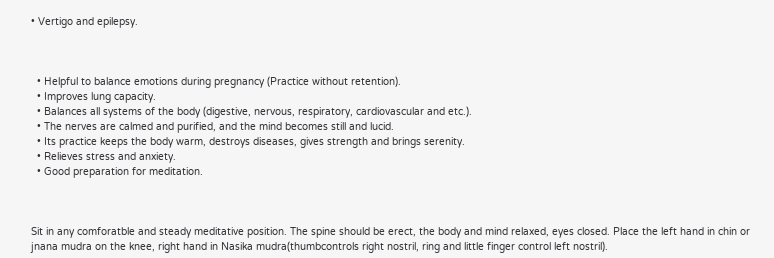• Vertigo and epilepsy.



  • Helpful to balance emotions during pregnancy (Practice without retention).
  • Improves lung capacity.
  • Balances all systems of the body (digestive, nervous, respiratory, cardiovascular and etc.).
  • The nerves are calmed and purified, and the mind becomes still and lucid.
  • Its practice keeps the body warm, destroys diseases, gives strength and brings serenity.
  • Relieves stress and anxiety.
  • Good preparation for meditation.



Sit in any comforatble and steady meditative position. The spine should be erect, the body and mind relaxed, eyes closed. Place the left hand in chin or jnana mudra on the knee, right hand in Nasika mudra(thumbcontrols right nostril, ring and little finger control left nostril).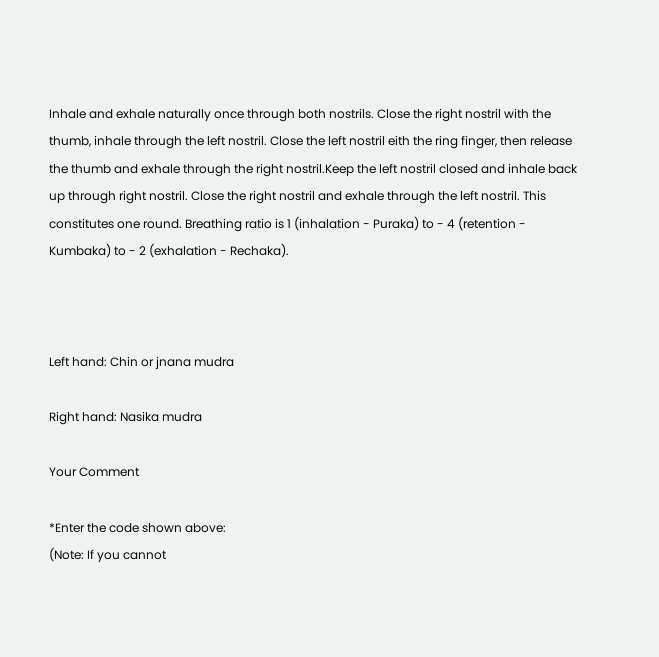Inhale and exhale naturally once through both nostrils. Close the right nostril with the thumb, inhale through the left nostril. Close the left nostril eith the ring finger, then release the thumb and exhale through the right nostril.Keep the left nostril closed and inhale back up through right nostril. Close the right nostril and exhale through the left nostril. This constitutes one round. Breathing ratio is 1 (inhalation - Puraka) to - 4 (retention - Kumbaka) to - 2 (exhalation - Rechaka).



Left hand: Chin or jnana mudra

Right hand: Nasika mudra

Your Comment

*Enter the code shown above:
(Note: If you cannot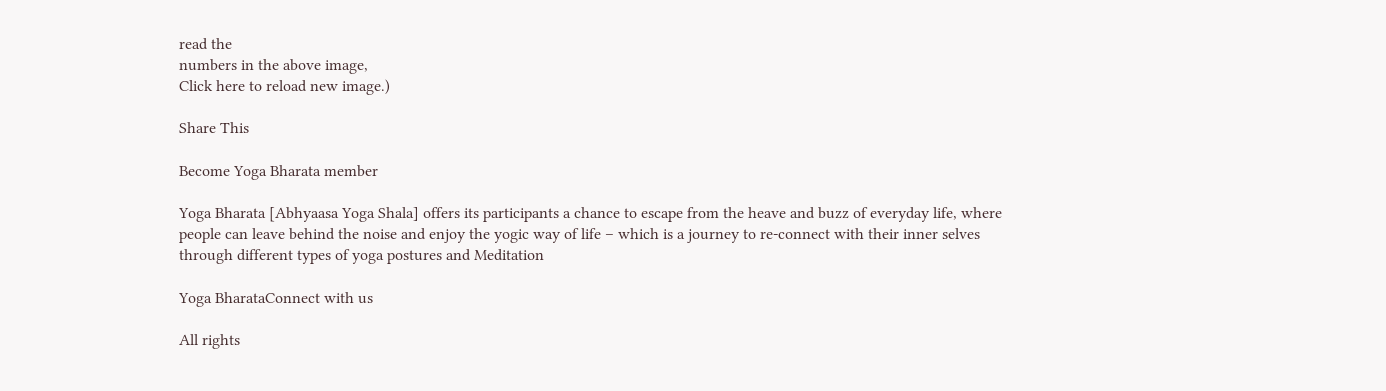read the
numbers in the above image,
Click here to reload new image.)

Share This

Become Yoga Bharata member

Yoga Bharata [Abhyaasa Yoga Shala] offers its participants a chance to escape from the heave and buzz of everyday life, where people can leave behind the noise and enjoy the yogic way of life – which is a journey to re-connect with their inner selves through different types of yoga postures and Meditation

Yoga BharataConnect with us

All rights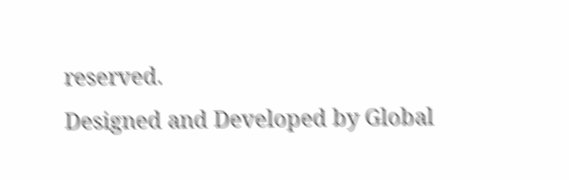reserved.
Designed and Developed by Global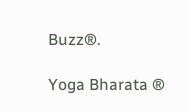Buzz®.

Yoga Bharata ®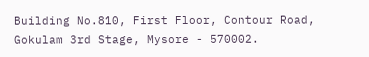Building No.810, First Floor, Contour Road,
Gokulam 3rd Stage, Mysore - 570002.